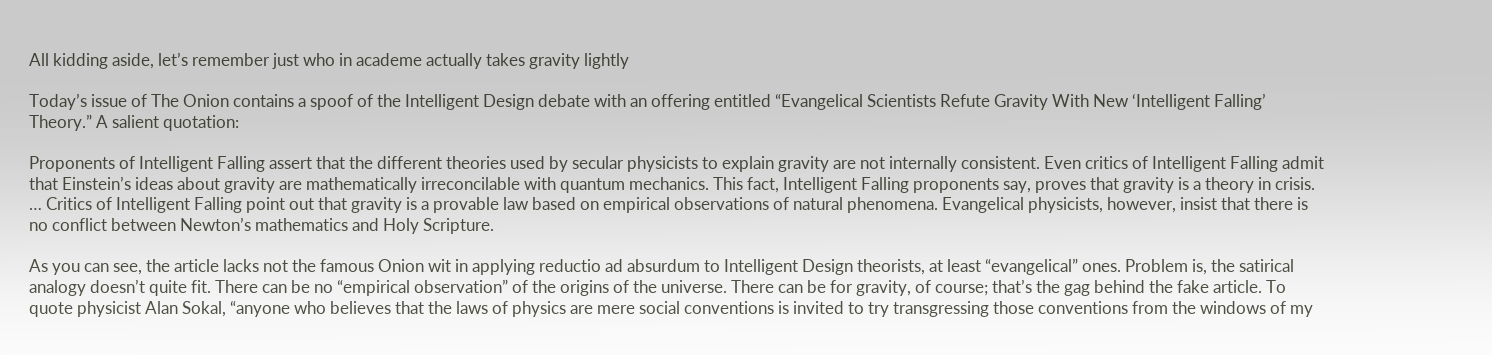All kidding aside, let’s remember just who in academe actually takes gravity lightly

Today’s issue of The Onion contains a spoof of the Intelligent Design debate with an offering entitled “Evangelical Scientists Refute Gravity With New ‘Intelligent Falling’ Theory.” A salient quotation:

Proponents of Intelligent Falling assert that the different theories used by secular physicists to explain gravity are not internally consistent. Even critics of Intelligent Falling admit that Einstein’s ideas about gravity are mathematically irreconcilable with quantum mechanics. This fact, Intelligent Falling proponents say, proves that gravity is a theory in crisis. … Critics of Intelligent Falling point out that gravity is a provable law based on empirical observations of natural phenomena. Evangelical physicists, however, insist that there is no conflict between Newton’s mathematics and Holy Scripture.

As you can see, the article lacks not the famous Onion wit in applying reductio ad absurdum to Intelligent Design theorists, at least “evangelical” ones. Problem is, the satirical analogy doesn’t quite fit. There can be no “empirical observation” of the origins of the universe. There can be for gravity, of course; that’s the gag behind the fake article. To quote physicist Alan Sokal, “anyone who believes that the laws of physics are mere social conventions is invited to try transgressing those conventions from the windows of my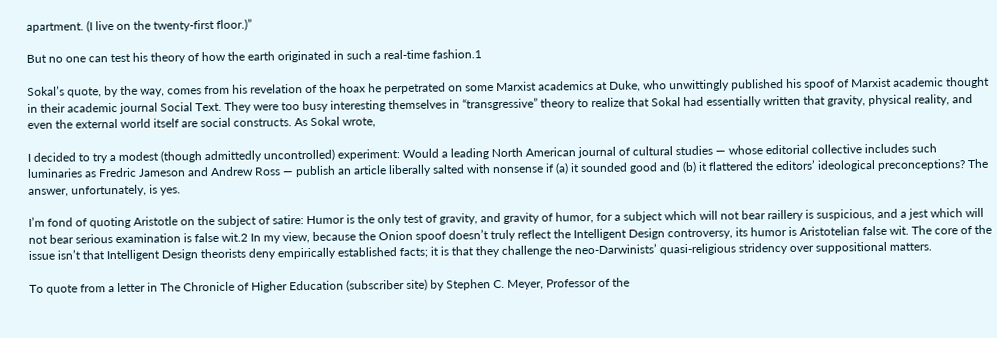apartment. (I live on the twenty-first floor.)”

But no one can test his theory of how the earth originated in such a real-time fashion.1

Sokal’s quote, by the way, comes from his revelation of the hoax he perpetrated on some Marxist academics at Duke, who unwittingly published his spoof of Marxist academic thought in their academic journal Social Text. They were too busy interesting themselves in “transgressive” theory to realize that Sokal had essentially written that gravity, physical reality, and even the external world itself are social constructs. As Sokal wrote,

I decided to try a modest (though admittedly uncontrolled) experiment: Would a leading North American journal of cultural studies — whose editorial collective includes such luminaries as Fredric Jameson and Andrew Ross — publish an article liberally salted with nonsense if (a) it sounded good and (b) it flattered the editors’ ideological preconceptions? The answer, unfortunately, is yes.

I’m fond of quoting Aristotle on the subject of satire: Humor is the only test of gravity, and gravity of humor, for a subject which will not bear raillery is suspicious, and a jest which will not bear serious examination is false wit.2 In my view, because the Onion spoof doesn’t truly reflect the Intelligent Design controversy, its humor is Aristotelian false wit. The core of the issue isn’t that Intelligent Design theorists deny empirically established facts; it is that they challenge the neo-Darwinists’ quasi-religious stridency over suppositional matters.

To quote from a letter in The Chronicle of Higher Education (subscriber site) by Stephen C. Meyer, Professor of the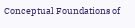Conceptual Foundations of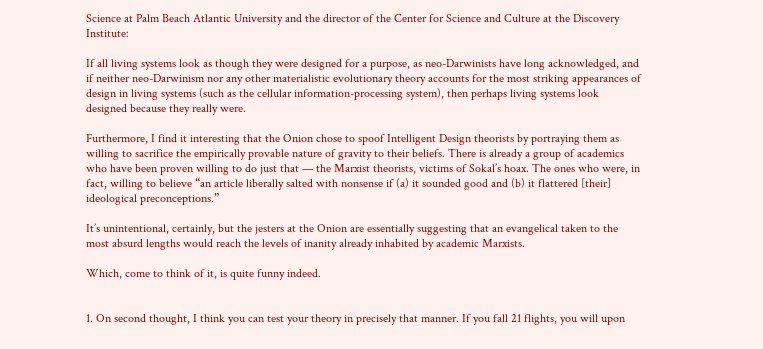Science at Palm Beach Atlantic University and the director of the Center for Science and Culture at the Discovery Institute:

If all living systems look as though they were designed for a purpose, as neo-Darwinists have long acknowledged, and if neither neo-Darwinism nor any other materialistic evolutionary theory accounts for the most striking appearances of design in living systems (such as the cellular information-processing system), then perhaps living systems look designed because they really were.

Furthermore, I find it interesting that the Onion chose to spoof Intelligent Design theorists by portraying them as willing to sacrifice the empirically provable nature of gravity to their beliefs. There is already a group of academics who have been proven willing to do just that — the Marxist theorists, victims of Sokal’s hoax. The ones who were, in fact, willing to believe “an article liberally salted with nonsense if (a) it sounded good and (b) it flattered [their] ideological preconceptions.”

It’s unintentional, certainly, but the jesters at the Onion are essentially suggesting that an evangelical taken to the most absurd lengths would reach the levels of inanity already inhabited by academic Marxists.

Which, come to think of it, is quite funny indeed.


1. On second thought, I think you can test your theory in precisely that manner. If you fall 21 flights, you will upon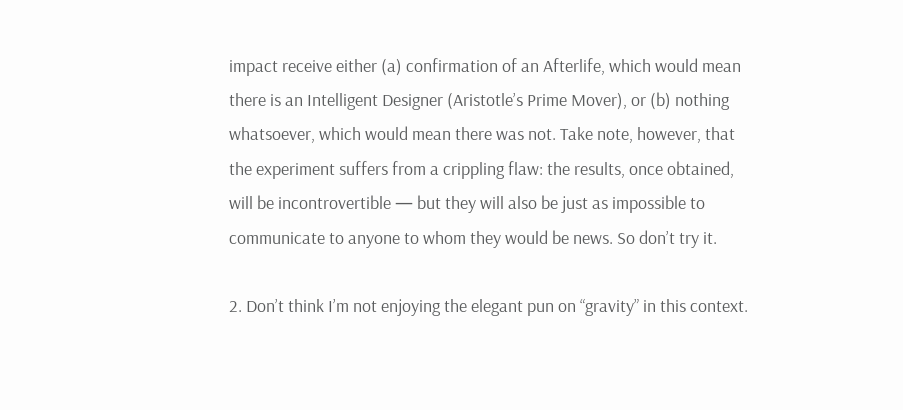impact receive either (a) confirmation of an Afterlife, which would mean there is an Intelligent Designer (Aristotle’s Prime Mover), or (b) nothing whatsoever, which would mean there was not. Take note, however, that the experiment suffers from a crippling flaw: the results, once obtained, will be incontrovertible — but they will also be just as impossible to communicate to anyone to whom they would be news. So don’t try it.

2. Don’t think I’m not enjoying the elegant pun on “gravity” in this context.